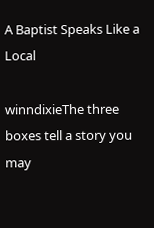A Baptist Speaks Like a Local

winndixieThe three boxes tell a story you may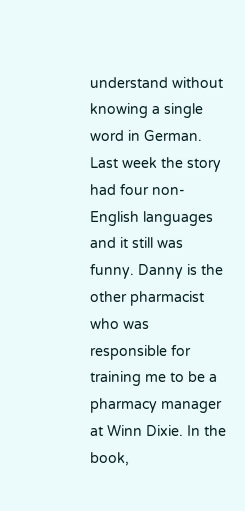understand without knowing a single word in German. Last week the story had four non-English languages and it still was funny. Danny is the other pharmacist who was responsible for training me to be a pharmacy manager at Winn Dixie. In the book,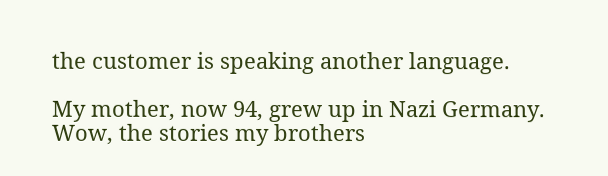the customer is speaking another language.

My mother, now 94, grew up in Nazi Germany.  Wow, the stories my brothers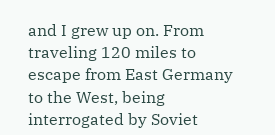and I grew up on. From traveling 120 miles to escape from East Germany to the West, being interrogated by Soviet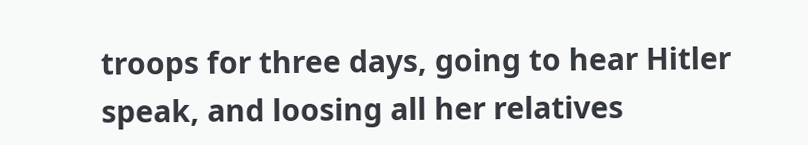troops for three days, going to hear Hitler speak, and loosing all her relatives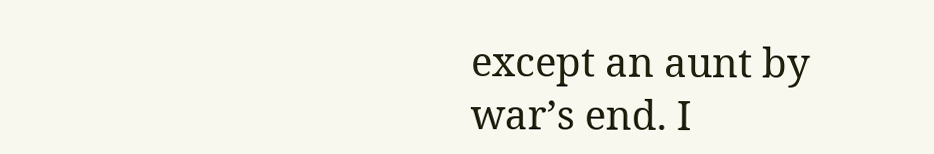except an aunt by war’s end. I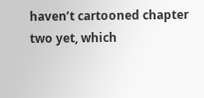haven’t cartooned chapter two yet, which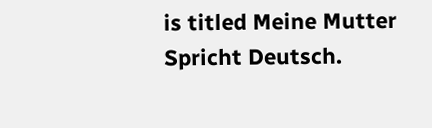is titled Meine Mutter Spricht Deutsch.